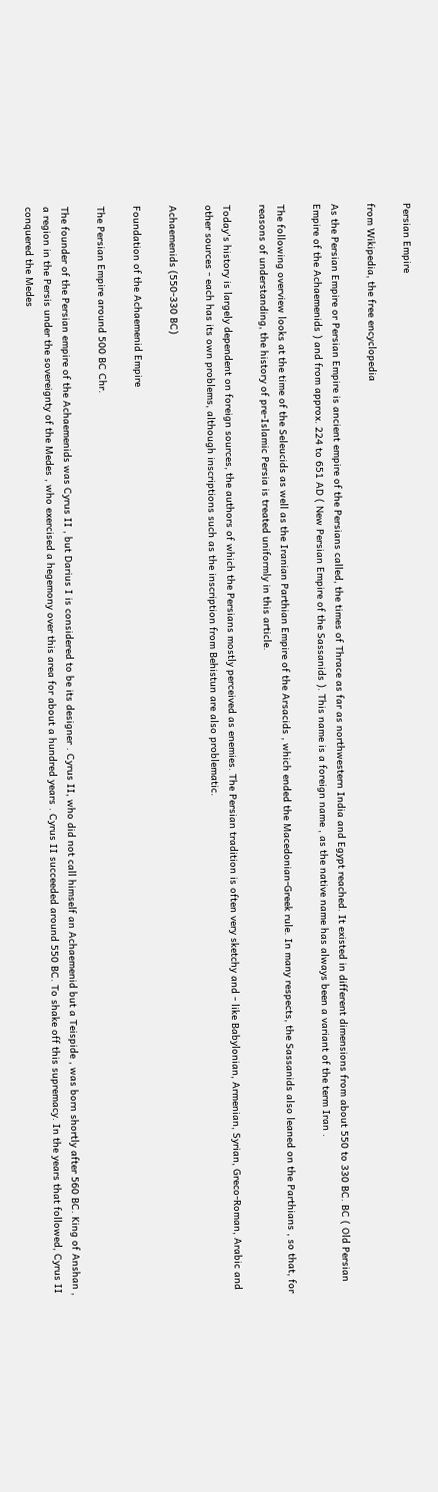Persian Empire

from Wikipedia, the free encyclopedia

As the Persian Empire or Persian Empire is ancient empire of the Persians called, the times of Thrace as far as northwestern India and Egypt reached. It existed in different dimensions from about 550 to 330 BC. BC ( Old Persian Empire of the Achaemenids ) and from approx. 224 to 651 AD ( New Persian Empire of the Sassanids ). This name is a foreign name , as the native name has always been a variant of the term Iran .

The following overview looks at the time of the Seleucids as well as the Iranian Parthian Empire of the Arsacids , which ended the Macedonian-Greek rule. In many respects, the Sassanids also leaned on the Parthians , so that, for reasons of understanding, the history of pre-Islamic Persia is treated uniformly in this article.

Today's history is largely dependent on foreign sources, the authors of which the Persians mostly perceived as enemies. The Persian tradition is often very sketchy and - like Babylonian, Armenian, Syrian, Greco-Roman, Arabic and other sources - each has its own problems, although inscriptions such as the inscription from Behistun are also problematic.

Achaemenids (550-330 BC)

Foundation of the Achaemenid Empire

The Persian Empire around 500 BC Chr.

The founder of the Persian empire of the Achaemenids was Cyrus II , but Darius I is considered to be its designer . Cyrus II, who did not call himself an Achaemenid but a Teispide , was born shortly after 560 BC. King of Anshan , a region in the Persis under the sovereignty of the Medes , who exercised a hegemony over this area for about a hundred years . Cyrus II succeeded around 550 BC. To shake off this supremacy. In the years that followed, Cyrus II conquered the Medes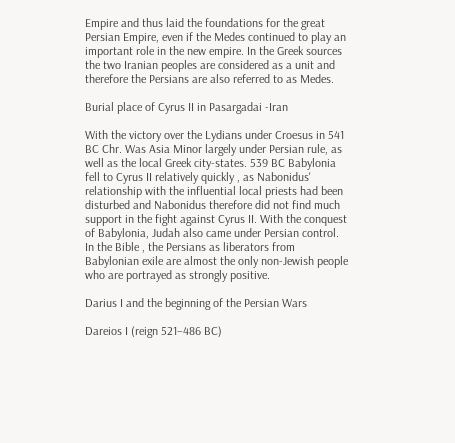Empire and thus laid the foundations for the great Persian Empire, even if the Medes continued to play an important role in the new empire. In the Greek sources the two Iranian peoples are considered as a unit and therefore the Persians are also referred to as Medes.

Burial place of Cyrus II in Pasargadai -Iran

With the victory over the Lydians under Croesus in 541 BC Chr. Was Asia Minor largely under Persian rule, as well as the local Greek city-states. 539 BC Babylonia fell to Cyrus II relatively quickly , as Nabonidus' relationship with the influential local priests had been disturbed and Nabonidus therefore did not find much support in the fight against Cyrus II. With the conquest of Babylonia, Judah also came under Persian control. In the Bible , the Persians as liberators from Babylonian exile are almost the only non-Jewish people who are portrayed as strongly positive.

Darius I and the beginning of the Persian Wars

Dareios I (reign 521–486 BC)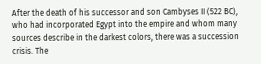After the death of his successor and son Cambyses II (522 BC), who had incorporated Egypt into the empire and whom many sources describe in the darkest colors, there was a succession crisis. The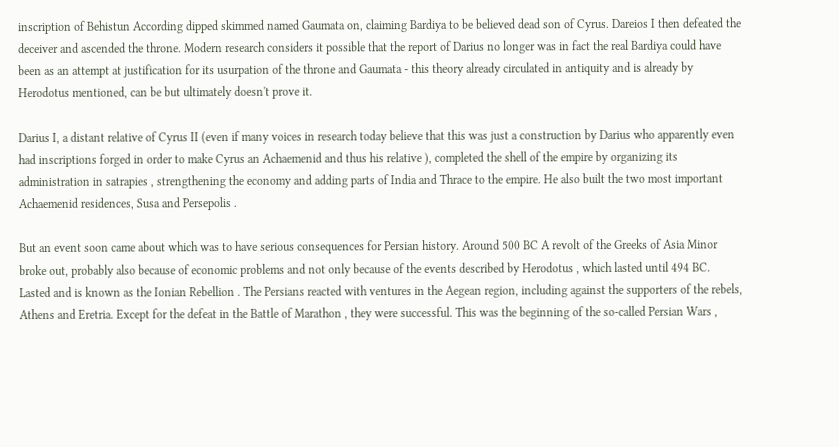inscription of Behistun According dipped skimmed named Gaumata on, claiming Bardiya to be believed dead son of Cyrus. Dareios I then defeated the deceiver and ascended the throne. Modern research considers it possible that the report of Darius no longer was in fact the real Bardiya could have been as an attempt at justification for its usurpation of the throne and Gaumata - this theory already circulated in antiquity and is already by Herodotus mentioned, can be but ultimately doesn't prove it.

Darius I, a distant relative of Cyrus II (even if many voices in research today believe that this was just a construction by Darius who apparently even had inscriptions forged in order to make Cyrus an Achaemenid and thus his relative ), completed the shell of the empire by organizing its administration in satrapies , strengthening the economy and adding parts of India and Thrace to the empire. He also built the two most important Achaemenid residences, Susa and Persepolis .

But an event soon came about which was to have serious consequences for Persian history. Around 500 BC A revolt of the Greeks of Asia Minor broke out, probably also because of economic problems and not only because of the events described by Herodotus , which lasted until 494 BC. Lasted and is known as the Ionian Rebellion . The Persians reacted with ventures in the Aegean region, including against the supporters of the rebels, Athens and Eretria. Except for the defeat in the Battle of Marathon , they were successful. This was the beginning of the so-called Persian Wars ,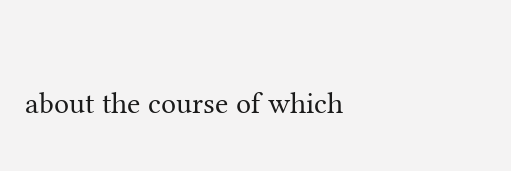about the course of which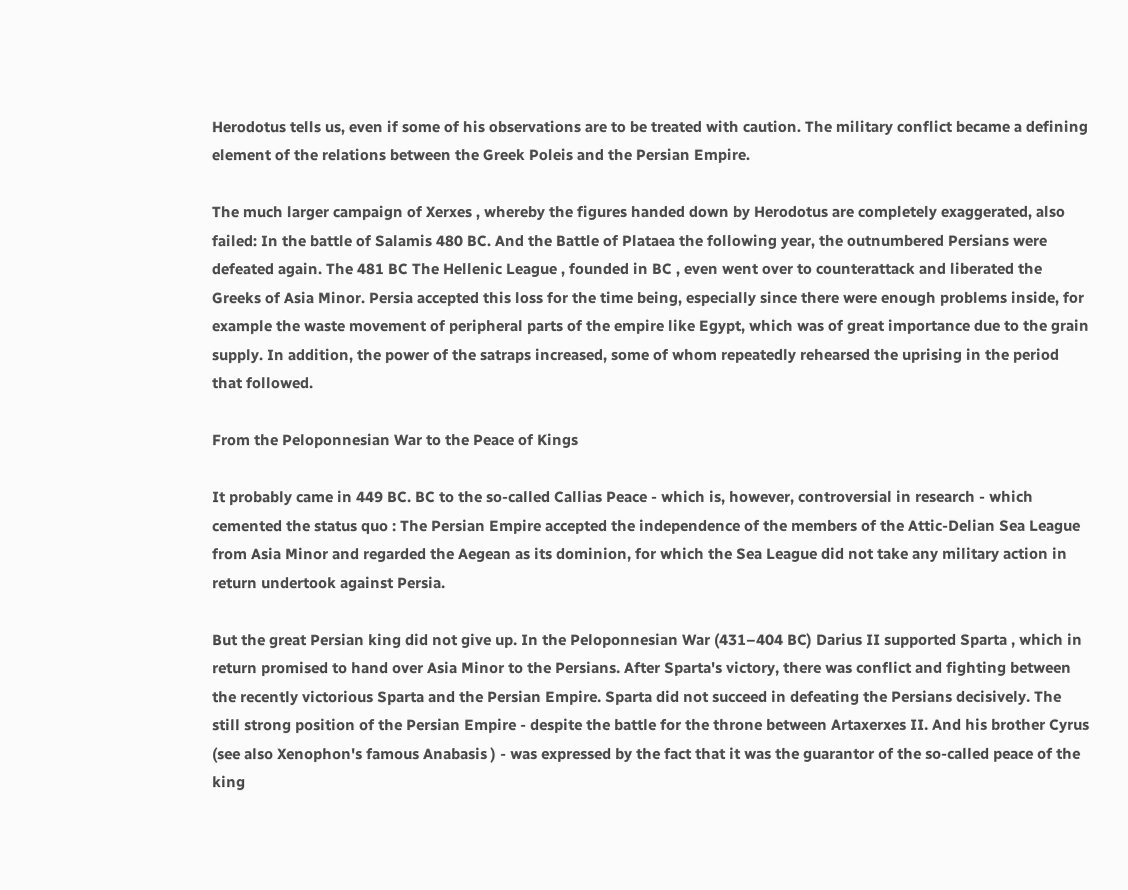Herodotus tells us, even if some of his observations are to be treated with caution. The military conflict became a defining element of the relations between the Greek Poleis and the Persian Empire.

The much larger campaign of Xerxes , whereby the figures handed down by Herodotus are completely exaggerated, also failed: In the battle of Salamis 480 BC. And the Battle of Plataea the following year, the outnumbered Persians were defeated again. The 481 BC The Hellenic League , founded in BC , even went over to counterattack and liberated the Greeks of Asia Minor. Persia accepted this loss for the time being, especially since there were enough problems inside, for example the waste movement of peripheral parts of the empire like Egypt, which was of great importance due to the grain supply. In addition, the power of the satraps increased, some of whom repeatedly rehearsed the uprising in the period that followed.

From the Peloponnesian War to the Peace of Kings

It probably came in 449 BC. BC to the so-called Callias Peace - which is, however, controversial in research - which cemented the status quo : The Persian Empire accepted the independence of the members of the Attic-Delian Sea League from Asia Minor and regarded the Aegean as its dominion, for which the Sea League did not take any military action in return undertook against Persia.

But the great Persian king did not give up. In the Peloponnesian War (431–404 BC) Darius II supported Sparta , which in return promised to hand over Asia Minor to the Persians. After Sparta's victory, there was conflict and fighting between the recently victorious Sparta and the Persian Empire. Sparta did not succeed in defeating the Persians decisively. The still strong position of the Persian Empire - despite the battle for the throne between Artaxerxes II. And his brother Cyrus (see also Xenophon's famous Anabasis ) - was expressed by the fact that it was the guarantor of the so-called peace of the king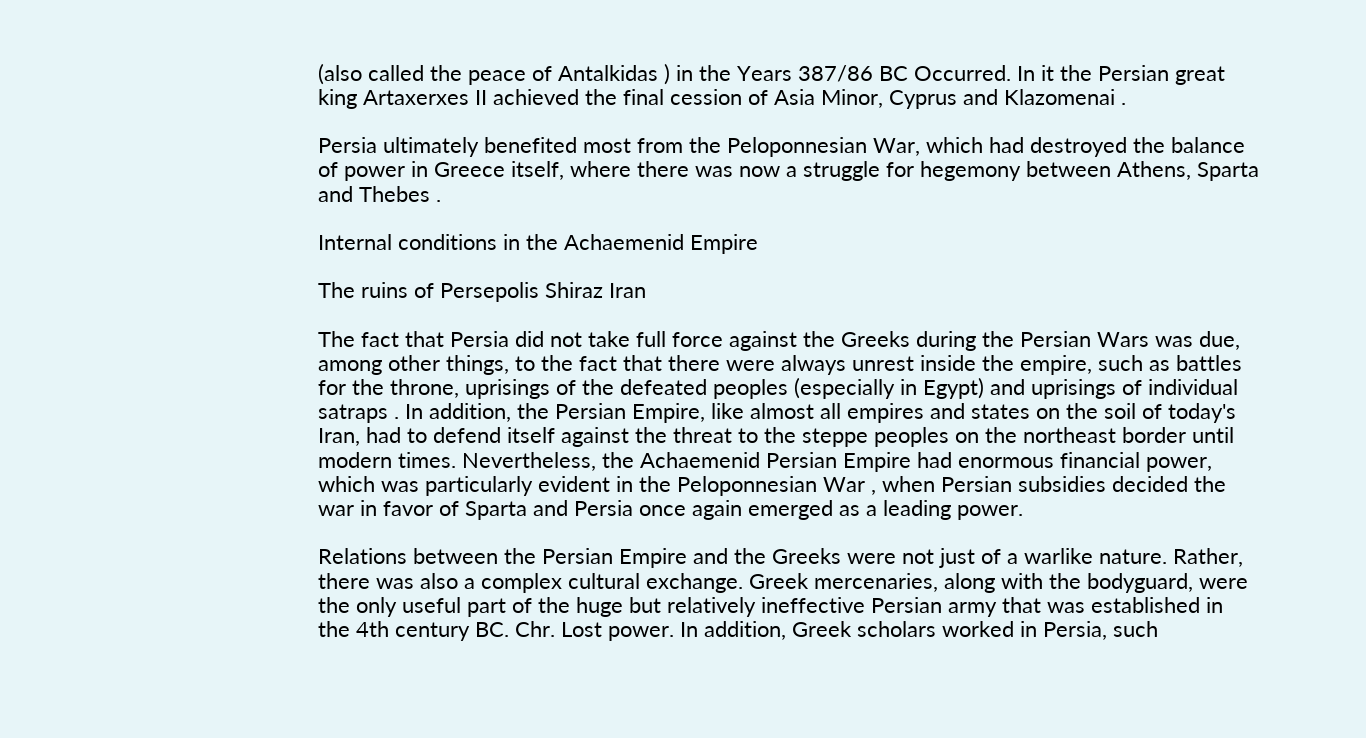(also called the peace of Antalkidas ) in the Years 387/86 BC Occurred. In it the Persian great king Artaxerxes II achieved the final cession of Asia Minor, Cyprus and Klazomenai .

Persia ultimately benefited most from the Peloponnesian War, which had destroyed the balance of power in Greece itself, where there was now a struggle for hegemony between Athens, Sparta and Thebes .

Internal conditions in the Achaemenid Empire

The ruins of Persepolis Shiraz Iran

The fact that Persia did not take full force against the Greeks during the Persian Wars was due, among other things, to the fact that there were always unrest inside the empire, such as battles for the throne, uprisings of the defeated peoples (especially in Egypt) and uprisings of individual satraps . In addition, the Persian Empire, like almost all empires and states on the soil of today's Iran, had to defend itself against the threat to the steppe peoples on the northeast border until modern times. Nevertheless, the Achaemenid Persian Empire had enormous financial power, which was particularly evident in the Peloponnesian War , when Persian subsidies decided the war in favor of Sparta and Persia once again emerged as a leading power.

Relations between the Persian Empire and the Greeks were not just of a warlike nature. Rather, there was also a complex cultural exchange. Greek mercenaries, along with the bodyguard, were the only useful part of the huge but relatively ineffective Persian army that was established in the 4th century BC. Chr. Lost power. In addition, Greek scholars worked in Persia, such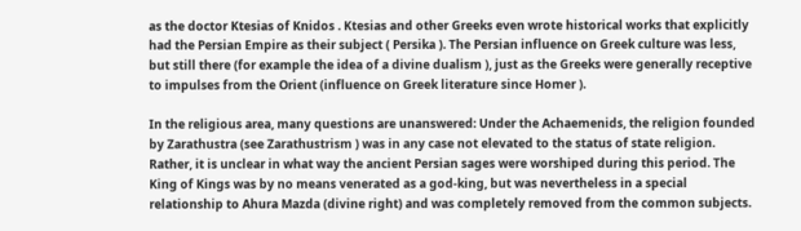as the doctor Ktesias of Knidos . Ktesias and other Greeks even wrote historical works that explicitly had the Persian Empire as their subject ( Persika ). The Persian influence on Greek culture was less, but still there (for example the idea of a divine dualism ), just as the Greeks were generally receptive to impulses from the Orient (influence on Greek literature since Homer ).

In the religious area, many questions are unanswered: Under the Achaemenids, the religion founded by Zarathustra (see Zarathustrism ) was in any case not elevated to the status of state religion. Rather, it is unclear in what way the ancient Persian sages were worshiped during this period. The King of Kings was by no means venerated as a god-king, but was nevertheless in a special relationship to Ahura Mazda (divine right) and was completely removed from the common subjects.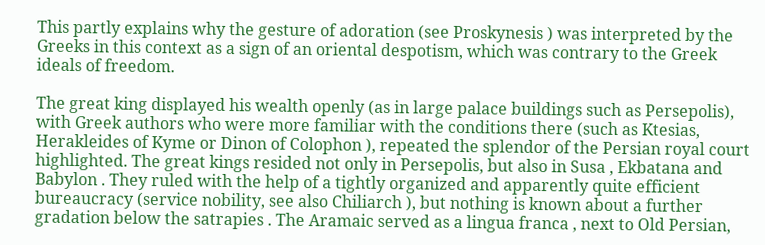This partly explains why the gesture of adoration (see Proskynesis ) was interpreted by the Greeks in this context as a sign of an oriental despotism, which was contrary to the Greek ideals of freedom.

The great king displayed his wealth openly (as in large palace buildings such as Persepolis), with Greek authors who were more familiar with the conditions there (such as Ktesias, Herakleides of Kyme or Dinon of Colophon ), repeated the splendor of the Persian royal court highlighted. The great kings resided not only in Persepolis, but also in Susa , Ekbatana and Babylon . They ruled with the help of a tightly organized and apparently quite efficient bureaucracy (service nobility, see also Chiliarch ), but nothing is known about a further gradation below the satrapies . The Aramaic served as a lingua franca , next to Old Persian,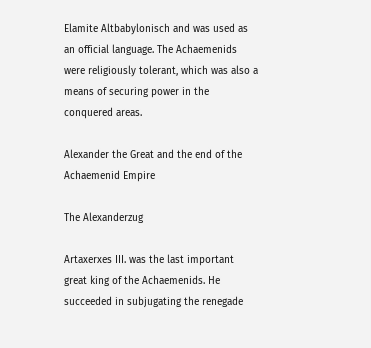Elamite Altbabylonisch and was used as an official language. The Achaemenids were religiously tolerant, which was also a means of securing power in the conquered areas.

Alexander the Great and the end of the Achaemenid Empire

The Alexanderzug

Artaxerxes III. was the last important great king of the Achaemenids. He succeeded in subjugating the renegade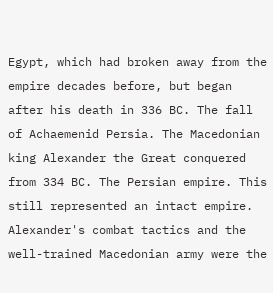Egypt, which had broken away from the empire decades before, but began after his death in 336 BC. The fall of Achaemenid Persia. The Macedonian king Alexander the Great conquered from 334 BC. The Persian empire. This still represented an intact empire. Alexander's combat tactics and the well-trained Macedonian army were the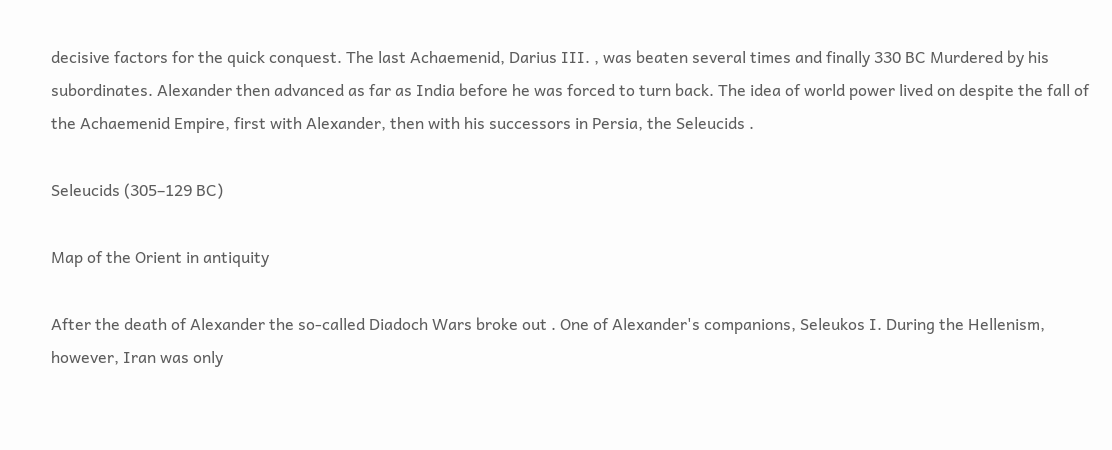decisive factors for the quick conquest. The last Achaemenid, Darius III. , was beaten several times and finally 330 BC Murdered by his subordinates. Alexander then advanced as far as India before he was forced to turn back. The idea of world power lived on despite the fall of the Achaemenid Empire, first with Alexander, then with his successors in Persia, the Seleucids .

Seleucids (305–129 BC)

Map of the Orient in antiquity

After the death of Alexander the so-called Diadoch Wars broke out . One of Alexander's companions, Seleukos I. During the Hellenism, however, Iran was only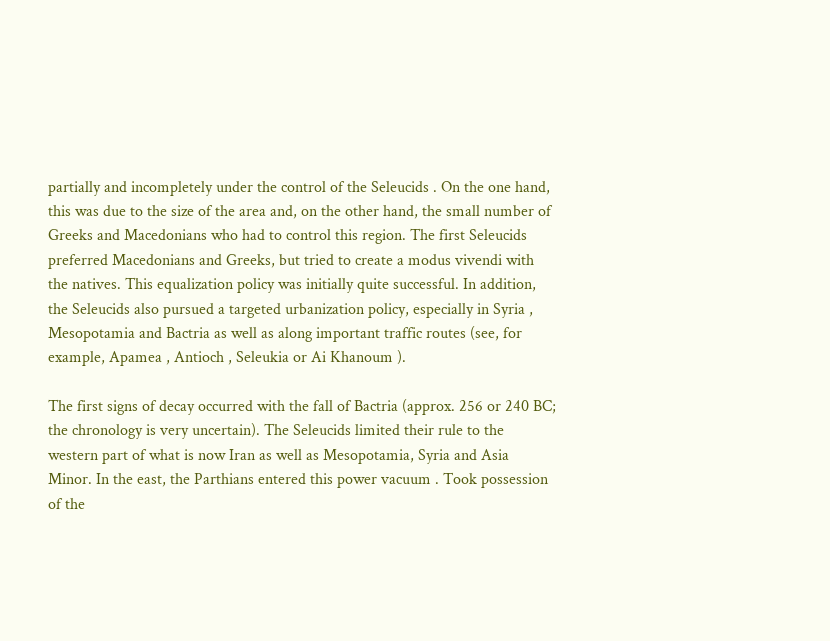partially and incompletely under the control of the Seleucids . On the one hand, this was due to the size of the area and, on the other hand, the small number of Greeks and Macedonians who had to control this region. The first Seleucids preferred Macedonians and Greeks, but tried to create a modus vivendi with the natives. This equalization policy was initially quite successful. In addition, the Seleucids also pursued a targeted urbanization policy, especially in Syria , Mesopotamia and Bactria as well as along important traffic routes (see, for example, Apamea , Antioch , Seleukia or Ai Khanoum ).

The first signs of decay occurred with the fall of Bactria (approx. 256 or 240 BC; the chronology is very uncertain). The Seleucids limited their rule to the western part of what is now Iran as well as Mesopotamia, Syria and Asia Minor. In the east, the Parthians entered this power vacuum . Took possession of the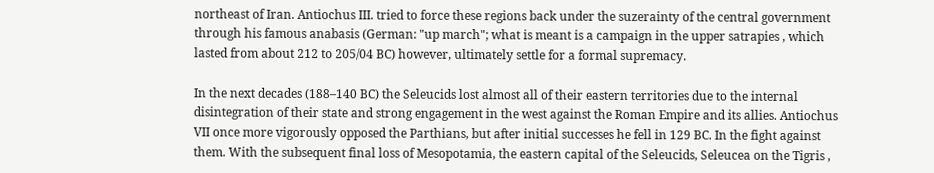northeast of Iran. Antiochus III. tried to force these regions back under the suzerainty of the central government through his famous anabasis (German: "up march"; what is meant is a campaign in the upper satrapies , which lasted from about 212 to 205/04 BC) however, ultimately settle for a formal supremacy.

In the next decades (188–140 BC) the Seleucids lost almost all of their eastern territories due to the internal disintegration of their state and strong engagement in the west against the Roman Empire and its allies. Antiochus VII once more vigorously opposed the Parthians, but after initial successes he fell in 129 BC. In the fight against them. With the subsequent final loss of Mesopotamia, the eastern capital of the Seleucids, Seleucea on the Tigris ,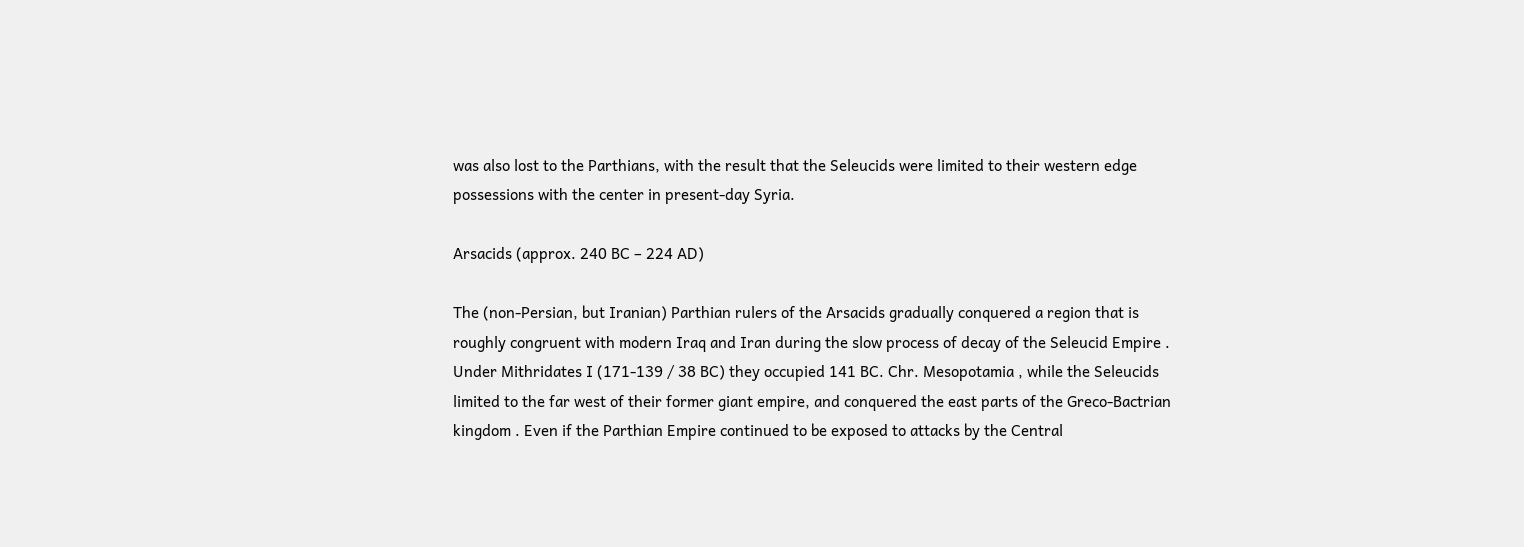was also lost to the Parthians, with the result that the Seleucids were limited to their western edge possessions with the center in present-day Syria.

Arsacids (approx. 240 BC – 224 AD)

The (non-Persian, but Iranian) Parthian rulers of the Arsacids gradually conquered a region that is roughly congruent with modern Iraq and Iran during the slow process of decay of the Seleucid Empire . Under Mithridates I (171-139 / 38 BC) they occupied 141 BC. Chr. Mesopotamia , while the Seleucids limited to the far west of their former giant empire, and conquered the east parts of the Greco-Bactrian kingdom . Even if the Parthian Empire continued to be exposed to attacks by the Central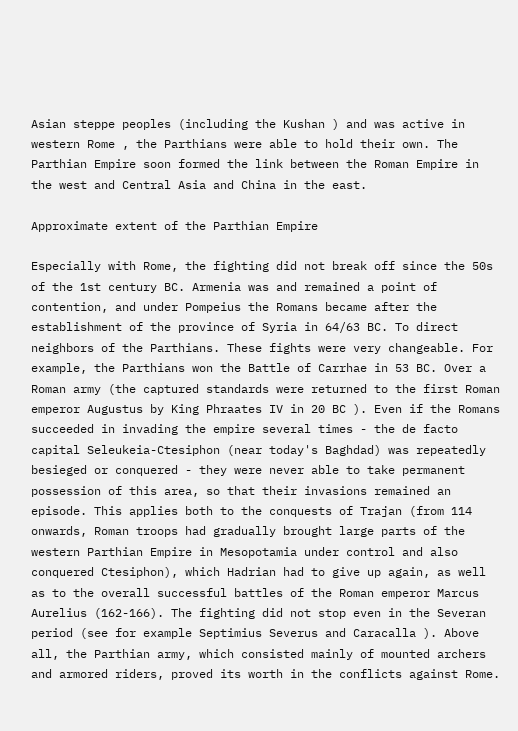Asian steppe peoples (including the Kushan ) and was active in western Rome , the Parthians were able to hold their own. The Parthian Empire soon formed the link between the Roman Empire in the west and Central Asia and China in the east.

Approximate extent of the Parthian Empire

Especially with Rome, the fighting did not break off since the 50s of the 1st century BC. Armenia was and remained a point of contention, and under Pompeius the Romans became after the establishment of the province of Syria in 64/63 BC. To direct neighbors of the Parthians. These fights were very changeable. For example, the Parthians won the Battle of Carrhae in 53 BC. Over a Roman army (the captured standards were returned to the first Roman emperor Augustus by King Phraates IV in 20 BC ). Even if the Romans succeeded in invading the empire several times - the de facto capital Seleukeia-Ctesiphon (near today's Baghdad) was repeatedly besieged or conquered - they were never able to take permanent possession of this area, so that their invasions remained an episode. This applies both to the conquests of Trajan (from 114 onwards, Roman troops had gradually brought large parts of the western Parthian Empire in Mesopotamia under control and also conquered Ctesiphon), which Hadrian had to give up again, as well as to the overall successful battles of the Roman emperor Marcus Aurelius (162-166). The fighting did not stop even in the Severan period (see for example Septimius Severus and Caracalla ). Above all, the Parthian army, which consisted mainly of mounted archers and armored riders, proved its worth in the conflicts against Rome.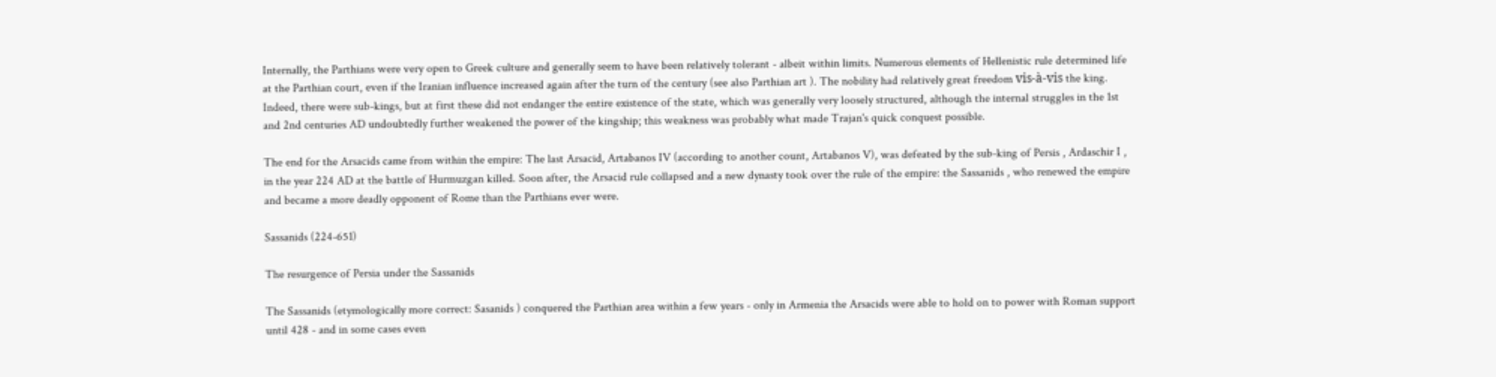Internally, the Parthians were very open to Greek culture and generally seem to have been relatively tolerant - albeit within limits. Numerous elements of Hellenistic rule determined life at the Parthian court, even if the Iranian influence increased again after the turn of the century (see also Parthian art ). The nobility had relatively great freedom vis-à-vis the king. Indeed, there were sub-kings, but at first these did not endanger the entire existence of the state, which was generally very loosely structured, although the internal struggles in the 1st and 2nd centuries AD undoubtedly further weakened the power of the kingship; this weakness was probably what made Trajan's quick conquest possible.

The end for the Arsacids came from within the empire: The last Arsacid, Artabanos IV (according to another count, Artabanos V), was defeated by the sub-king of Persis , Ardaschir I , in the year 224 AD at the battle of Hurmuzgan killed. Soon after, the Arsacid rule collapsed and a new dynasty took over the rule of the empire: the Sassanids , who renewed the empire and became a more deadly opponent of Rome than the Parthians ever were.

Sassanids (224-651)

The resurgence of Persia under the Sassanids

The Sassanids (etymologically more correct: Sasanids ) conquered the Parthian area within a few years - only in Armenia the Arsacids were able to hold on to power with Roman support until 428 - and in some cases even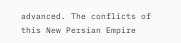advanced. The conflicts of this New Persian Empire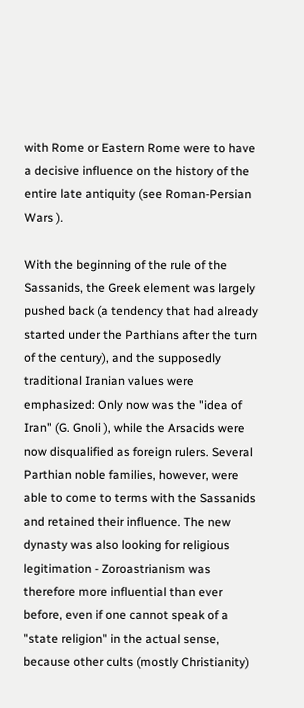with Rome or Eastern Rome were to have a decisive influence on the history of the entire late antiquity (see Roman-Persian Wars ).

With the beginning of the rule of the Sassanids, the Greek element was largely pushed back (a tendency that had already started under the Parthians after the turn of the century), and the supposedly traditional Iranian values were emphasized: Only now was the "idea of Iran" (G. Gnoli ), while the Arsacids were now disqualified as foreign rulers. Several Parthian noble families, however, were able to come to terms with the Sassanids and retained their influence. The new dynasty was also looking for religious legitimation - Zoroastrianism was therefore more influential than ever before, even if one cannot speak of a "state religion" in the actual sense, because other cults (mostly Christianity)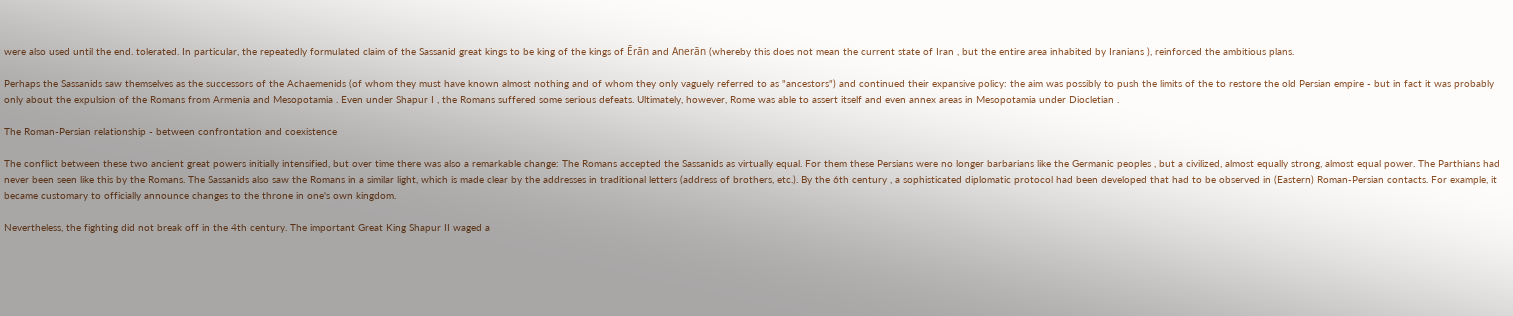were also used until the end. tolerated. In particular, the repeatedly formulated claim of the Sassanid great kings to be king of the kings of Ērān and Anerān (whereby this does not mean the current state of Iran , but the entire area inhabited by Iranians ), reinforced the ambitious plans.

Perhaps the Sassanids saw themselves as the successors of the Achaemenids (of whom they must have known almost nothing and of whom they only vaguely referred to as "ancestors") and continued their expansive policy: the aim was possibly to push the limits of the to restore the old Persian empire - but in fact it was probably only about the expulsion of the Romans from Armenia and Mesopotamia . Even under Shapur I , the Romans suffered some serious defeats. Ultimately, however, Rome was able to assert itself and even annex areas in Mesopotamia under Diocletian .

The Roman-Persian relationship - between confrontation and coexistence

The conflict between these two ancient great powers initially intensified, but over time there was also a remarkable change: The Romans accepted the Sassanids as virtually equal. For them these Persians were no longer barbarians like the Germanic peoples , but a civilized, almost equally strong, almost equal power. The Parthians had never been seen like this by the Romans. The Sassanids also saw the Romans in a similar light, which is made clear by the addresses in traditional letters (address of brothers, etc.). By the 6th century , a sophisticated diplomatic protocol had been developed that had to be observed in (Eastern) Roman-Persian contacts. For example, it became customary to officially announce changes to the throne in one's own kingdom.

Nevertheless, the fighting did not break off in the 4th century. The important Great King Shapur II waged a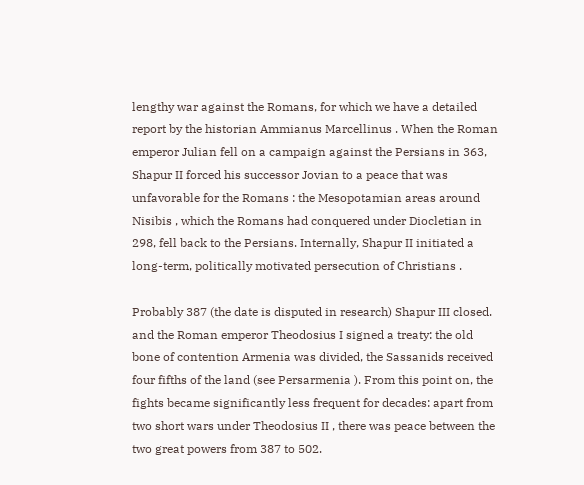lengthy war against the Romans, for which we have a detailed report by the historian Ammianus Marcellinus . When the Roman emperor Julian fell on a campaign against the Persians in 363, Shapur II forced his successor Jovian to a peace that was unfavorable for the Romans : the Mesopotamian areas around Nisibis , which the Romans had conquered under Diocletian in 298, fell back to the Persians. Internally, Shapur II initiated a long-term, politically motivated persecution of Christians .

Probably 387 (the date is disputed in research) Shapur III closed. and the Roman emperor Theodosius I signed a treaty: the old bone of contention Armenia was divided, the Sassanids received four fifths of the land (see Persarmenia ). From this point on, the fights became significantly less frequent for decades: apart from two short wars under Theodosius II , there was peace between the two great powers from 387 to 502.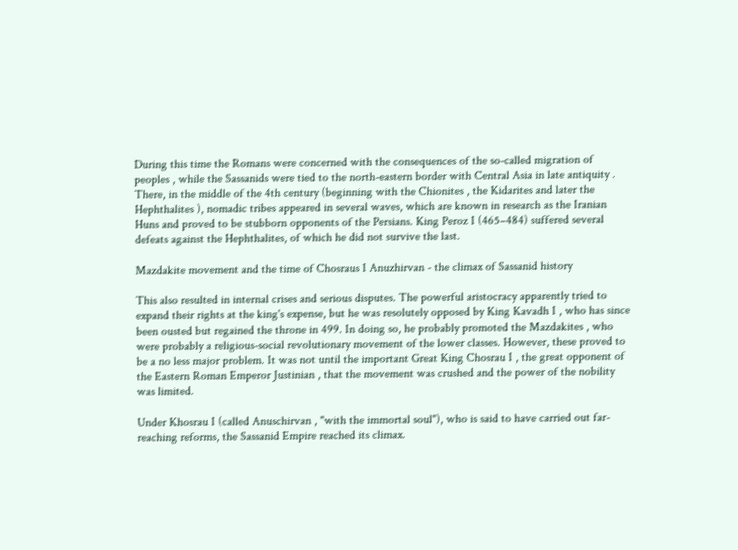During this time the Romans were concerned with the consequences of the so-called migration of peoples , while the Sassanids were tied to the north-eastern border with Central Asia in late antiquity . There, in the middle of the 4th century (beginning with the Chionites , the Kidarites and later the Hephthalites ), nomadic tribes appeared in several waves, which are known in research as the Iranian Huns and proved to be stubborn opponents of the Persians. King Peroz I (465–484) suffered several defeats against the Hephthalites, of which he did not survive the last.

Mazdakite movement and the time of Chosraus I Anuzhirvan - the climax of Sassanid history

This also resulted in internal crises and serious disputes. The powerful aristocracy apparently tried to expand their rights at the king's expense, but he was resolutely opposed by King Kavadh I , who has since been ousted but regained the throne in 499. In doing so, he probably promoted the Mazdakites , who were probably a religious-social revolutionary movement of the lower classes. However, these proved to be a no less major problem. It was not until the important Great King Chosrau I , the great opponent of the Eastern Roman Emperor Justinian , that the movement was crushed and the power of the nobility was limited.

Under Khosrau I (called Anuschirvan , "with the immortal soul"), who is said to have carried out far-reaching reforms, the Sassanid Empire reached its climax.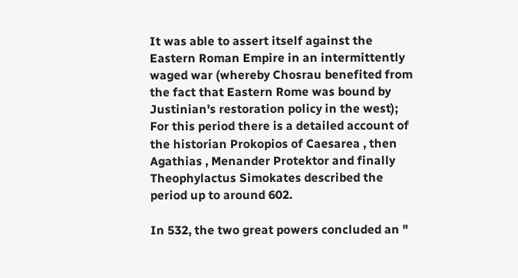It was able to assert itself against the Eastern Roman Empire in an intermittently waged war (whereby Chosrau benefited from the fact that Eastern Rome was bound by Justinian's restoration policy in the west); For this period there is a detailed account of the historian Prokopios of Caesarea , then Agathias , Menander Protektor and finally Theophylactus Simokates described the period up to around 602.

In 532, the two great powers concluded an "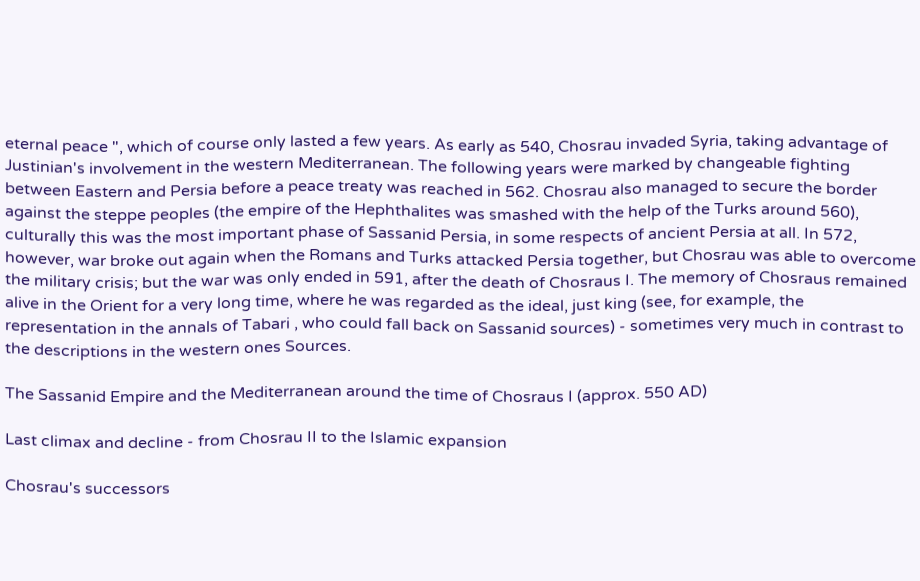eternal peace ", which of course only lasted a few years. As early as 540, Chosrau invaded Syria, taking advantage of Justinian's involvement in the western Mediterranean. The following years were marked by changeable fighting between Eastern and Persia before a peace treaty was reached in 562. Chosrau also managed to secure the border against the steppe peoples (the empire of the Hephthalites was smashed with the help of the Turks around 560), culturally this was the most important phase of Sassanid Persia, in some respects of ancient Persia at all. In 572, however, war broke out again when the Romans and Turks attacked Persia together, but Chosrau was able to overcome the military crisis; but the war was only ended in 591, after the death of Chosraus I. The memory of Chosraus remained alive in the Orient for a very long time, where he was regarded as the ideal, just king (see, for example, the representation in the annals of Tabari , who could fall back on Sassanid sources) - sometimes very much in contrast to the descriptions in the western ones Sources.

The Sassanid Empire and the Mediterranean around the time of Chosraus I (approx. 550 AD)

Last climax and decline - from Chosrau II to the Islamic expansion

Chosrau's successors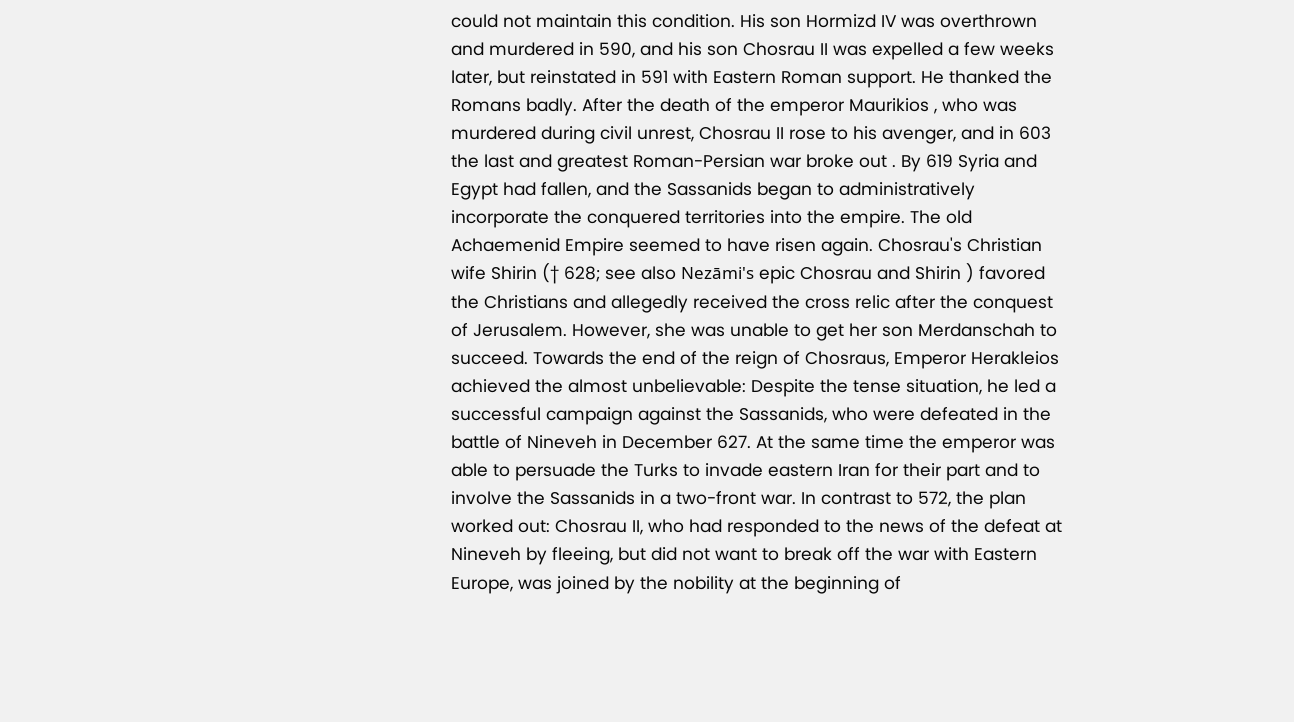could not maintain this condition. His son Hormizd IV was overthrown and murdered in 590, and his son Chosrau II was expelled a few weeks later, but reinstated in 591 with Eastern Roman support. He thanked the Romans badly. After the death of the emperor Maurikios , who was murdered during civil unrest, Chosrau II rose to his avenger, and in 603 the last and greatest Roman-Persian war broke out . By 619 Syria and Egypt had fallen, and the Sassanids began to administratively incorporate the conquered territories into the empire. The old Achaemenid Empire seemed to have risen again. Chosrau's Christian wife Shirin († 628; see also Nezāmi's epic Chosrau and Shirin ) favored the Christians and allegedly received the cross relic after the conquest of Jerusalem. However, she was unable to get her son Merdanschah to succeed. Towards the end of the reign of Chosraus, Emperor Herakleios achieved the almost unbelievable: Despite the tense situation, he led a successful campaign against the Sassanids, who were defeated in the battle of Nineveh in December 627. At the same time the emperor was able to persuade the Turks to invade eastern Iran for their part and to involve the Sassanids in a two-front war. In contrast to 572, the plan worked out: Chosrau II, who had responded to the news of the defeat at Nineveh by fleeing, but did not want to break off the war with Eastern Europe, was joined by the nobility at the beginning of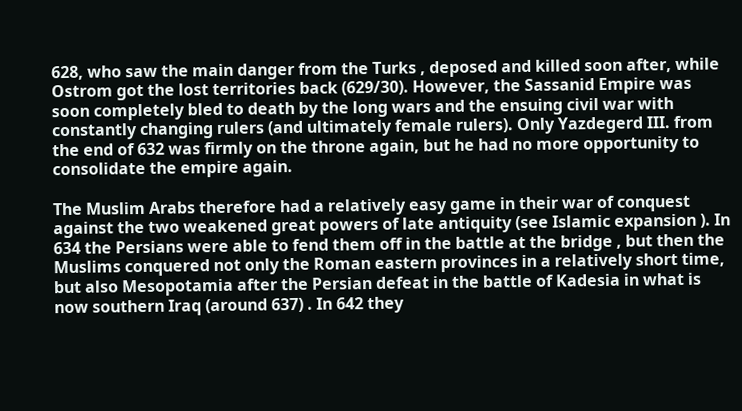628, who saw the main danger from the Turks , deposed and killed soon after, while Ostrom got the lost territories back (629/30). However, the Sassanid Empire was soon completely bled to death by the long wars and the ensuing civil war with constantly changing rulers (and ultimately female rulers). Only Yazdegerd III. from the end of 632 was firmly on the throne again, but he had no more opportunity to consolidate the empire again.

The Muslim Arabs therefore had a relatively easy game in their war of conquest against the two weakened great powers of late antiquity (see Islamic expansion ). In 634 the Persians were able to fend them off in the battle at the bridge , but then the Muslims conquered not only the Roman eastern provinces in a relatively short time, but also Mesopotamia after the Persian defeat in the battle of Kadesia in what is now southern Iraq (around 637) . In 642 they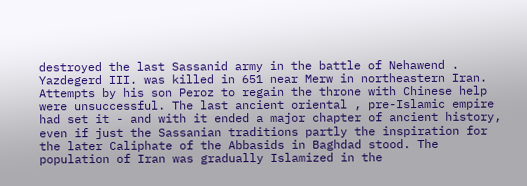destroyed the last Sassanid army in the battle of Nehawend . Yazdegerd III. was killed in 651 near Merw in northeastern Iran. Attempts by his son Peroz to regain the throne with Chinese help were unsuccessful. The last ancient oriental , pre-Islamic empire had set it - and with it ended a major chapter of ancient history, even if just the Sassanian traditions partly the inspiration for the later Caliphate of the Abbasids in Baghdad stood. The population of Iran was gradually Islamized in the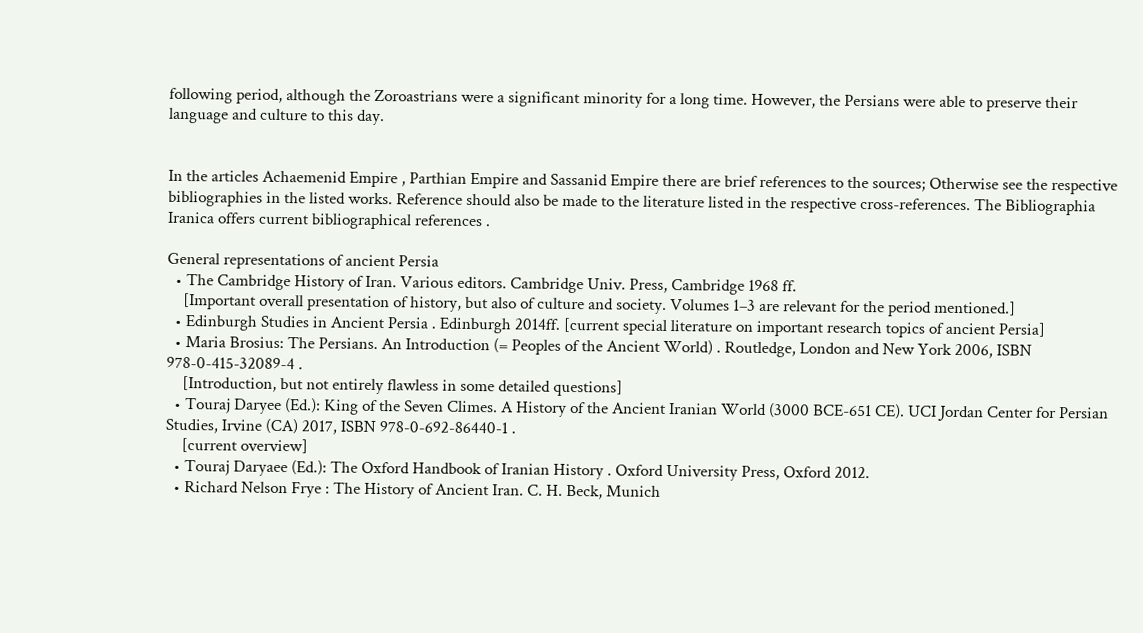following period, although the Zoroastrians were a significant minority for a long time. However, the Persians were able to preserve their language and culture to this day.


In the articles Achaemenid Empire , Parthian Empire and Sassanid Empire there are brief references to the sources; Otherwise see the respective bibliographies in the listed works. Reference should also be made to the literature listed in the respective cross-references. The Bibliographia Iranica offers current bibliographical references .

General representations of ancient Persia
  • The Cambridge History of Iran. Various editors. Cambridge Univ. Press, Cambridge 1968 ff.
    [Important overall presentation of history, but also of culture and society. Volumes 1–3 are relevant for the period mentioned.]
  • Edinburgh Studies in Ancient Persia . Edinburgh 2014ff. [current special literature on important research topics of ancient Persia]
  • Maria Brosius: The Persians. An Introduction (= Peoples of the Ancient World) . Routledge, London and New York 2006, ISBN 978-0-415-32089-4 .
    [Introduction, but not entirely flawless in some detailed questions]
  • Touraj Daryee (Ed.): King of the Seven Climes. A History of the Ancient Iranian World (3000 BCE-651 CE). UCI Jordan Center for Persian Studies, Irvine (CA) 2017, ISBN 978-0-692-86440-1 .
    [current overview]
  • Touraj Daryaee (Ed.): The Oxford Handbook of Iranian History . Oxford University Press, Oxford 2012.
  • Richard Nelson Frye : The History of Ancient Iran. C. H. Beck, Munich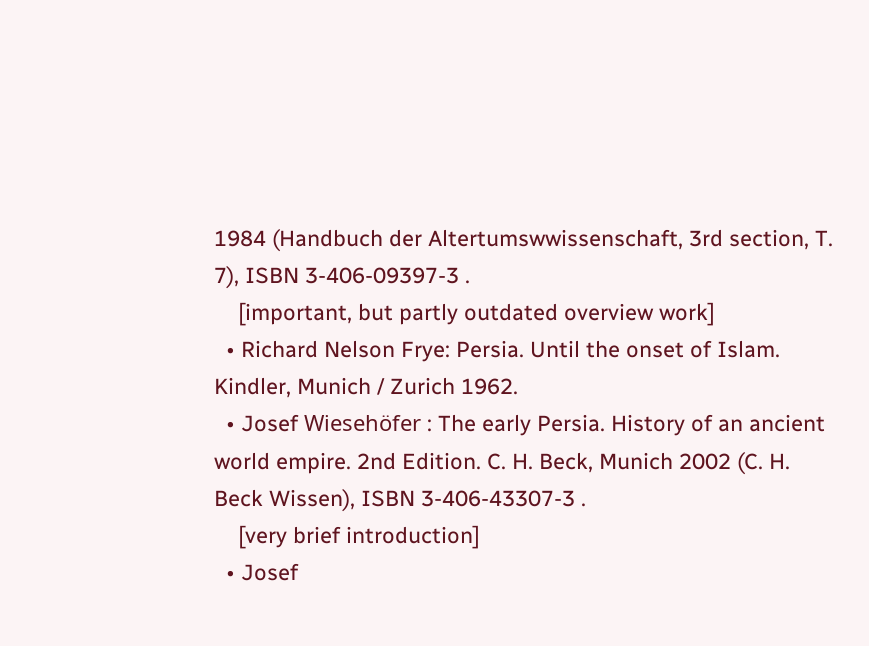1984 (Handbuch der Altertumswwissenschaft, 3rd section, T. 7), ISBN 3-406-09397-3 .
    [important, but partly outdated overview work]
  • Richard Nelson Frye: Persia. Until the onset of Islam. Kindler, Munich / Zurich 1962.
  • Josef Wiesehöfer : The early Persia. History of an ancient world empire. 2nd Edition. C. H. Beck, Munich 2002 (C. H. Beck Wissen), ISBN 3-406-43307-3 .
    [very brief introduction]
  • Josef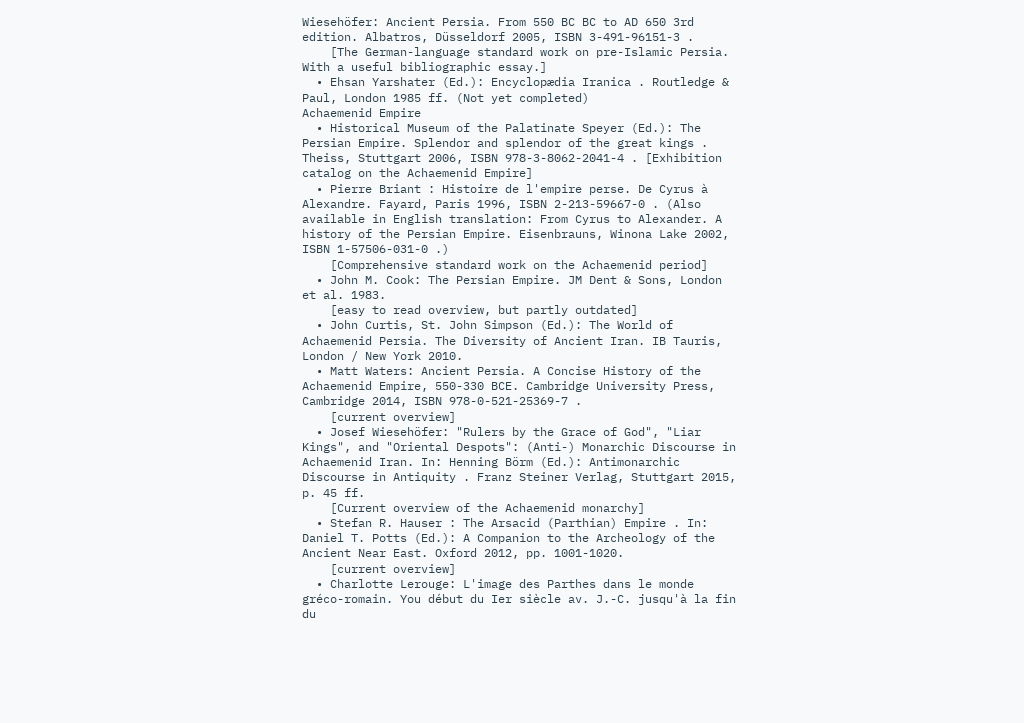Wiesehöfer: Ancient Persia. From 550 BC BC to AD 650 3rd edition. Albatros, Düsseldorf 2005, ISBN 3-491-96151-3 .
    [The German-language standard work on pre-Islamic Persia. With a useful bibliographic essay.]
  • Ehsan Yarshater (Ed.): Encyclopædia Iranica . Routledge & Paul, London 1985 ff. (Not yet completed)
Achaemenid Empire
  • Historical Museum of the Palatinate Speyer (Ed.): The Persian Empire. Splendor and splendor of the great kings . Theiss, Stuttgart 2006, ISBN 978-3-8062-2041-4 . [Exhibition catalog on the Achaemenid Empire]
  • Pierre Briant : Histoire de l'empire perse. De Cyrus à Alexandre. Fayard, Paris 1996, ISBN 2-213-59667-0 . (Also available in English translation: From Cyrus to Alexander. A history of the Persian Empire. Eisenbrauns, Winona Lake 2002, ISBN 1-57506-031-0 .)
    [Comprehensive standard work on the Achaemenid period]
  • John M. Cook: The Persian Empire. JM Dent & Sons, London et al. 1983.
    [easy to read overview, but partly outdated]
  • John Curtis, St. John Simpson (Ed.): The World of Achaemenid Persia. The Diversity of Ancient Iran. IB Tauris, London / New York 2010.
  • Matt Waters: Ancient Persia. A Concise History of the Achaemenid Empire, 550-330 BCE. Cambridge University Press, Cambridge 2014, ISBN 978-0-521-25369-7 .
    [current overview]
  • Josef Wiesehöfer: "Rulers by the Grace of God", "Liar Kings", and "Oriental Despots": (Anti-) Monarchic Discourse in Achaemenid Iran. In: Henning Börm (Ed.): Antimonarchic Discourse in Antiquity . Franz Steiner Verlag, Stuttgart 2015, p. 45 ff.
    [Current overview of the Achaemenid monarchy]
  • Stefan R. Hauser : The Arsacid (Parthian) Empire . In: Daniel T. Potts (Ed.): A Companion to the Archeology of the Ancient Near East. Oxford 2012, pp. 1001-1020.
    [current overview]
  • Charlotte Lerouge: L'image des Parthes dans le monde gréco-romain. You début du Ier siècle av. J.-C. jusqu'à la fin du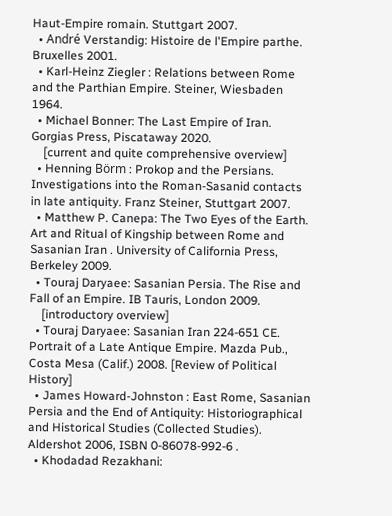Haut-Empire romain. Stuttgart 2007.
  • André Verstandig: Histoire de l'Empire parthe. Bruxelles 2001.
  • Karl-Heinz Ziegler : Relations between Rome and the Parthian Empire. Steiner, Wiesbaden 1964.
  • Michael Bonner: The Last Empire of Iran. Gorgias Press, Piscataway 2020.
    [current and quite comprehensive overview]
  • Henning Börm : Prokop and the Persians. Investigations into the Roman-Sasanid contacts in late antiquity. Franz Steiner, Stuttgart 2007.
  • Matthew P. Canepa: The Two Eyes of the Earth. Art and Ritual of Kingship between Rome and Sasanian Iran . University of California Press, Berkeley 2009.
  • Touraj Daryaee: Sasanian Persia. The Rise and Fall of an Empire. IB Tauris, London 2009.
    [introductory overview]
  • Touraj Daryaee: Sasanian Iran 224-651 CE. Portrait of a Late Antique Empire. Mazda Pub., Costa Mesa (Calif.) 2008. [Review of Political History]
  • James Howard-Johnston : East Rome, Sasanian Persia and the End of Antiquity: Historiographical and Historical Studies (Collected Studies). Aldershot 2006, ISBN 0-86078-992-6 .
  • Khodadad Rezakhani: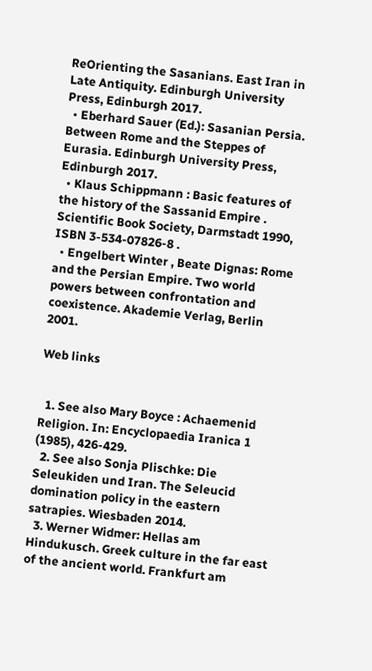ReOrienting the Sasanians. East Iran in Late Antiquity. Edinburgh University Press, Edinburgh 2017.
  • Eberhard Sauer (Ed.): Sasanian Persia. Between Rome and the Steppes of Eurasia. Edinburgh University Press, Edinburgh 2017.
  • Klaus Schippmann : Basic features of the history of the Sassanid Empire . Scientific Book Society, Darmstadt 1990, ISBN 3-534-07826-8 .
  • Engelbert Winter , Beate Dignas: Rome and the Persian Empire. Two world powers between confrontation and coexistence. Akademie Verlag, Berlin 2001.

Web links


  1. See also Mary Boyce : Achaemenid Religion. In: Encyclopaedia Iranica 1 (1985), 426-429.
  2. See also Sonja Plischke: Die Seleukiden und Iran. The Seleucid domination policy in the eastern satrapies. Wiesbaden 2014.
  3. Werner Widmer: Hellas am Hindukusch. Greek culture in the far east of the ancient world. Frankfurt am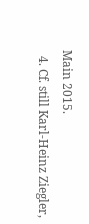Main 2015.
  4. Cf. still Karl-Heinz Ziegler,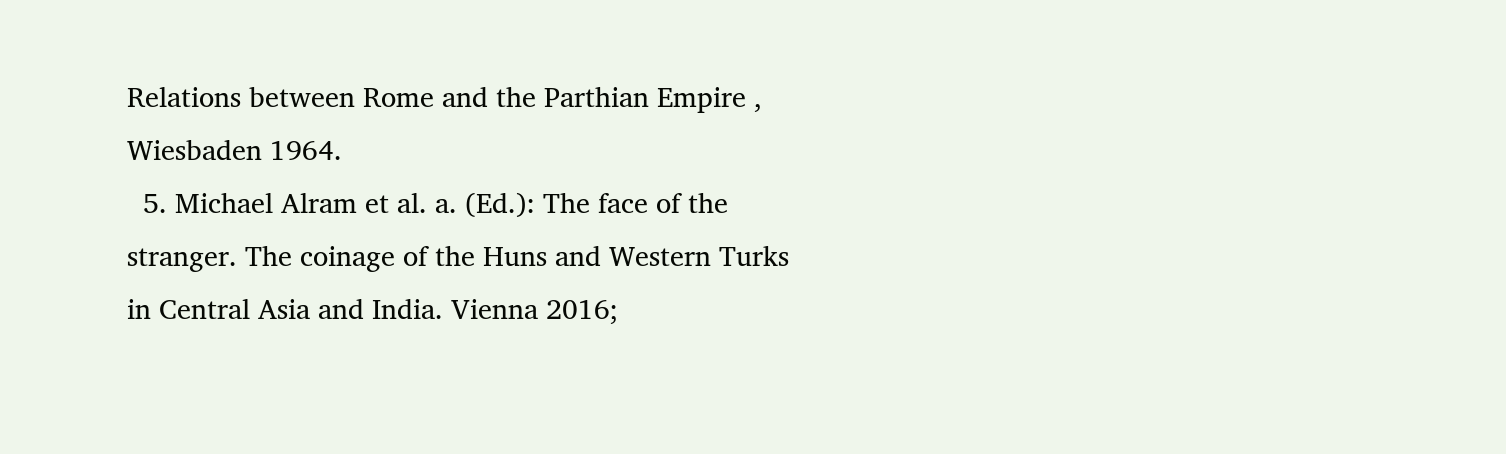Relations between Rome and the Parthian Empire , Wiesbaden 1964.
  5. Michael Alram et al. a. (Ed.): The face of the stranger. The coinage of the Huns and Western Turks in Central Asia and India. Vienna 2016;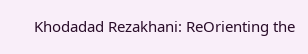Khodadad Rezakhani: ReOrienting the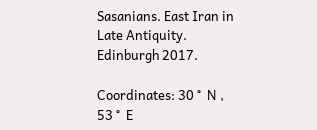Sasanians. East Iran in Late Antiquity. Edinburgh 2017.

Coordinates: 30 °  N , 53 °  E